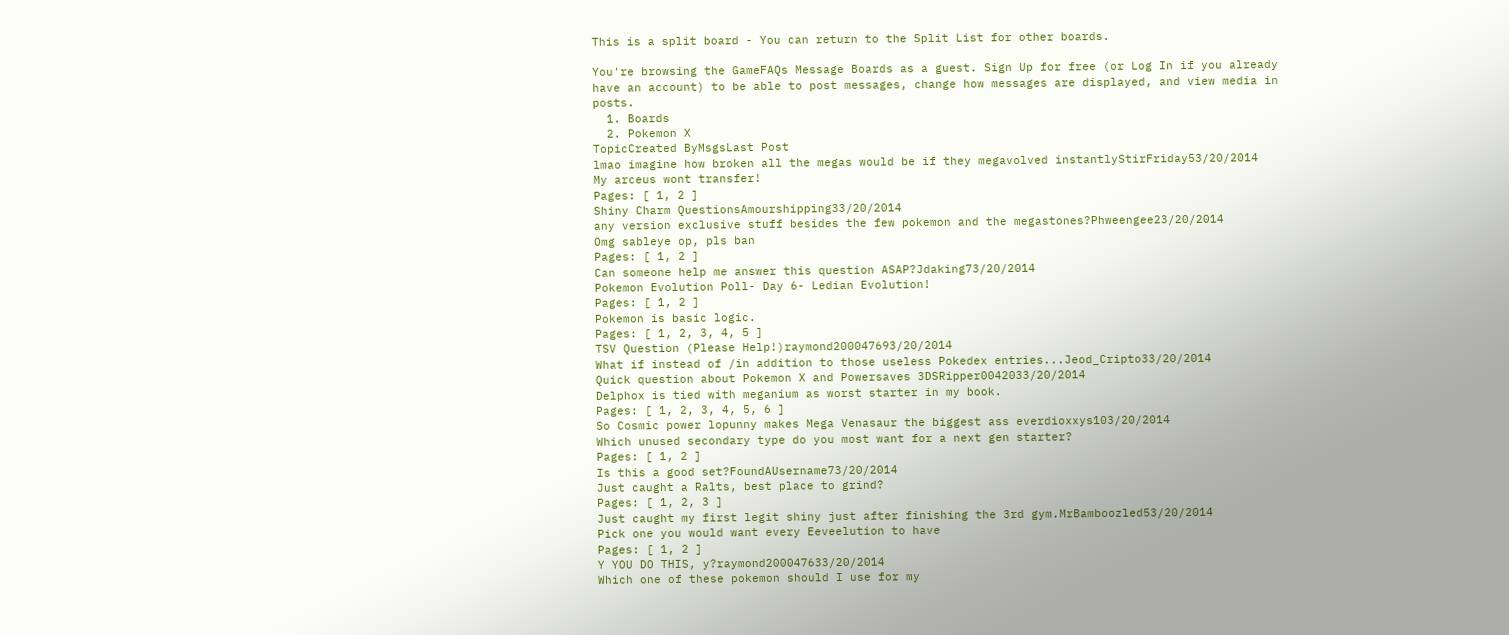This is a split board - You can return to the Split List for other boards.

You're browsing the GameFAQs Message Boards as a guest. Sign Up for free (or Log In if you already have an account) to be able to post messages, change how messages are displayed, and view media in posts.
  1. Boards
  2. Pokemon X
TopicCreated ByMsgsLast Post
lmao imagine how broken all the megas would be if they megavolved instantlyStirFriday53/20/2014
My arceus wont transfer!
Pages: [ 1, 2 ]
Shiny Charm QuestionsAmourshipping33/20/2014
any version exclusive stuff besides the few pokemon and the megastones?Phweengee23/20/2014
Omg sableye op, pls ban
Pages: [ 1, 2 ]
Can someone help me answer this question ASAP?Jdaking73/20/2014
Pokemon Evolution Poll- Day 6- Ledian Evolution!
Pages: [ 1, 2 ]
Pokemon is basic logic.
Pages: [ 1, 2, 3, 4, 5 ]
TSV Question (Please Help!)raymond200047693/20/2014
What if instead of /in addition to those useless Pokedex entries...Jeod_Cripto33/20/2014
Quick question about Pokemon X and Powersaves 3DSRipper0042033/20/2014
Delphox is tied with meganium as worst starter in my book.
Pages: [ 1, 2, 3, 4, 5, 6 ]
So Cosmic power lopunny makes Mega Venasaur the biggest ass everdioxxys103/20/2014
Which unused secondary type do you most want for a next gen starter?
Pages: [ 1, 2 ]
Is this a good set?FoundAUsername73/20/2014
Just caught a Ralts, best place to grind?
Pages: [ 1, 2, 3 ]
Just caught my first legit shiny just after finishing the 3rd gym.MrBamboozled53/20/2014
Pick one you would want every Eeveelution to have
Pages: [ 1, 2 ]
Y YOU DO THIS, y?raymond200047633/20/2014
Which one of these pokemon should I use for my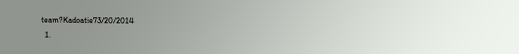team?Kadoatie73/20/2014
  1.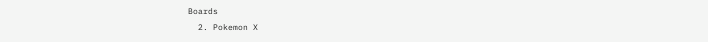Boards
  2. Pokemon X